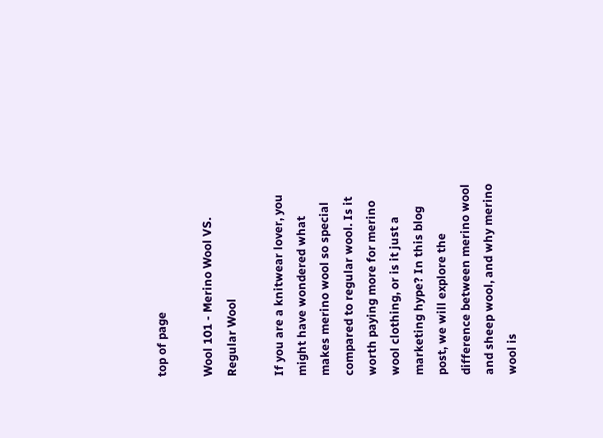top of page

Wool 101 - Merino Wool VS. Regular Wool

If you are a knitwear lover, you might have wondered what makes merino wool so special compared to regular wool. Is it worth paying more for merino wool clothing, or is it just a marketing hype? In this blog post, we will explore the difference between merino wool and sheep wool, and why merino wool is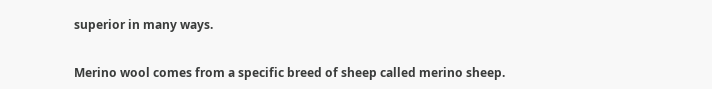superior in many ways.


Merino wool comes from a specific breed of sheep called merino sheep.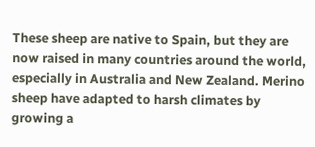These sheep are native to Spain, but they are now raised in many countries around the world, especially in Australia and New Zealand. Merino sheep have adapted to harsh climates by growing a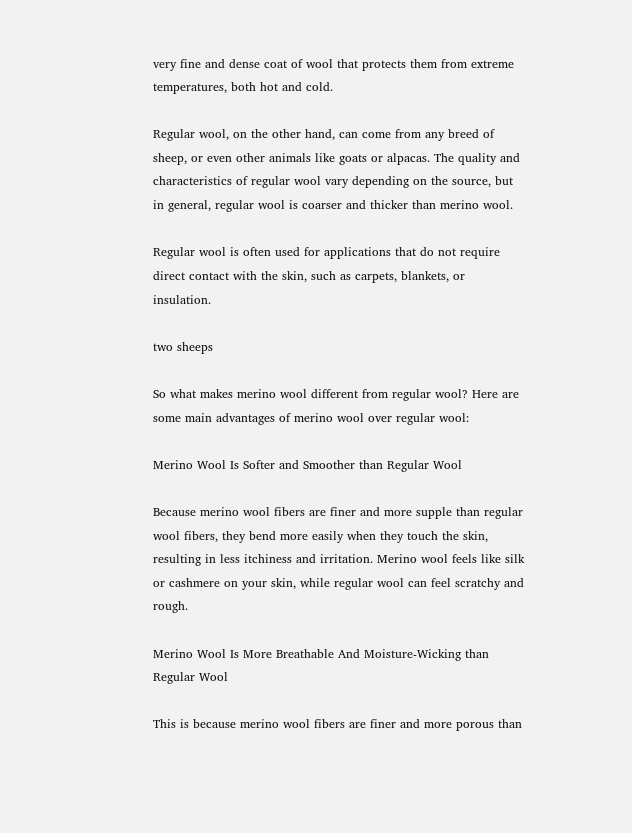very fine and dense coat of wool that protects them from extreme temperatures, both hot and cold.

Regular wool, on the other hand, can come from any breed of sheep, or even other animals like goats or alpacas. The quality and characteristics of regular wool vary depending on the source, but in general, regular wool is coarser and thicker than merino wool.

Regular wool is often used for applications that do not require direct contact with the skin, such as carpets, blankets, or insulation.

two sheeps

So what makes merino wool different from regular wool? Here are some main advantages of merino wool over regular wool:

Merino Wool Is Softer and Smoother than Regular Wool

Because merino wool fibers are finer and more supple than regular wool fibers, they bend more easily when they touch the skin, resulting in less itchiness and irritation. Merino wool feels like silk or cashmere on your skin, while regular wool can feel scratchy and rough.

Merino Wool Is More Breathable And Moisture-Wicking than Regular Wool

This is because merino wool fibers are finer and more porous than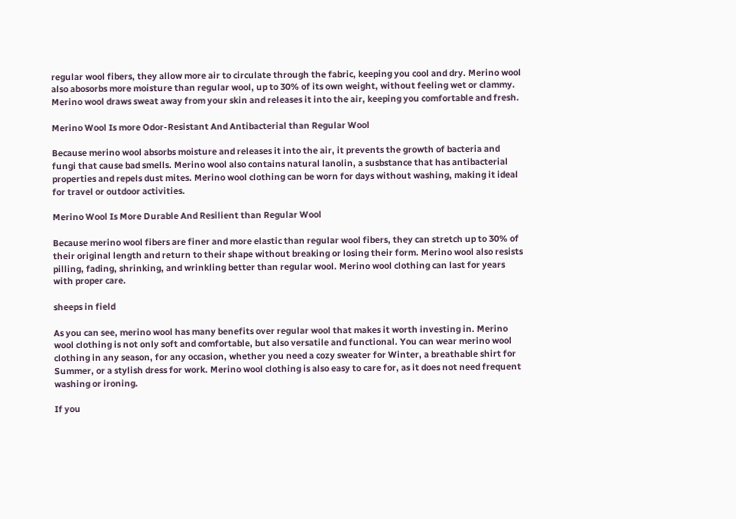regular wool fibers, they allow more air to circulate through the fabric, keeping you cool and dry. Merino wool also abosorbs more moisture than regular wool, up to 30% of its own weight, without feeling wet or clammy. Merino wool draws sweat away from your skin and releases it into the air, keeping you comfortable and fresh.

Merino Wool Is more Odor-Resistant And Antibacterial than Regular Wool

Because merino wool absorbs moisture and releases it into the air, it prevents the growth of bacteria and fungi that cause bad smells. Merino wool also contains natural lanolin, a susbstance that has antibacterial properties and repels dust mites. Merino wool clothing can be worn for days without washing, making it ideal for travel or outdoor activities.

Merino Wool Is More Durable And Resilient than Regular Wool

Because merino wool fibers are finer and more elastic than regular wool fibers, they can stretch up to 30% of their original length and return to their shape without breaking or losing their form. Merino wool also resists pilling, fading, shrinking, and wrinkling better than regular wool. Merino wool clothing can last for years with proper care.

sheeps in field

As you can see, merino wool has many benefits over regular wool that makes it worth investing in. Merino wool clothing is not only soft and comfortable, but also versatile and functional. You can wear merino wool clothing in any season, for any occasion, whether you need a cozy sweater for Winter, a breathable shirt for Summer, or a stylish dress for work. Merino wool clothing is also easy to care for, as it does not need frequent washing or ironing.

If you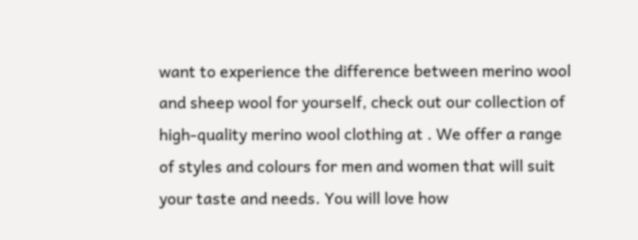want to experience the difference between merino wool and sheep wool for yourself, check out our collection of high-quality merino wool clothing at . We offer a range of styles and colours for men and women that will suit your taste and needs. You will love how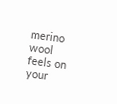merino wool feels on your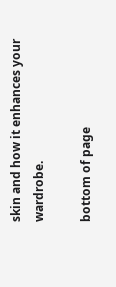skin and how it enhances your wardrobe.

bottom of page